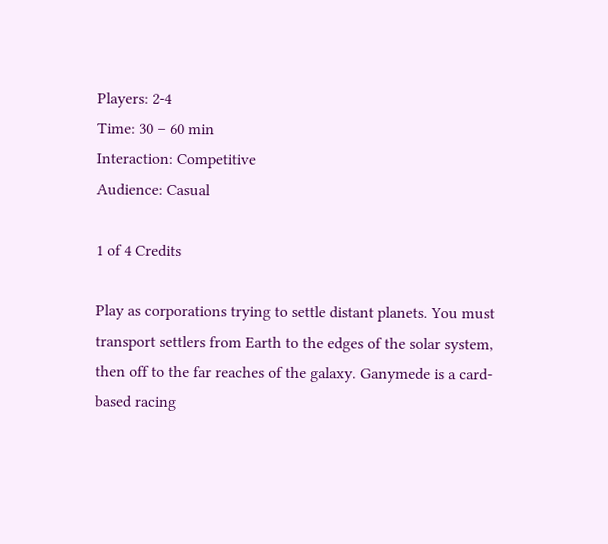Players: 2-4
Time: 30 – 60 min
Interaction: Competitive
Audience: Casual

1 of 4 Credits

Play as corporations trying to settle distant planets. You must transport settlers from Earth to the edges of the solar system, then off to the far reaches of the galaxy. Ganymede is a card-based racing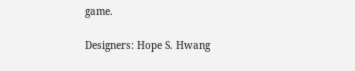game.

Designers: Hope S. Hwang